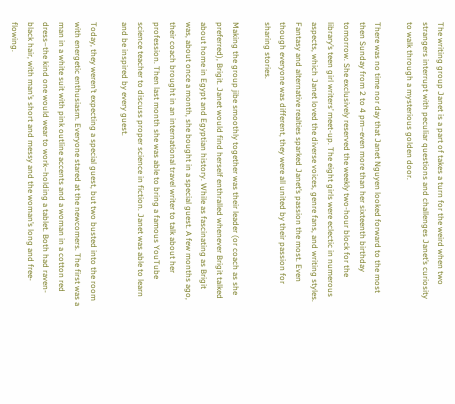The writing group Janet is a part of takes a turn for the weird when two strangers interrupt with peculiar questions and challenges Janet’s curiosity to walk through a mysterious golden door.

There was no time nor day that Janet Nguyen looked forward to the most then Sunday from 2 to 4 pm–even more than her sixteenth birthday tomorrow. She exclusively reserved the weekly two-hour block for the library’s teen girl writers’ meet-up. The eight girls were eclectic in numerous aspects, which Janet loved the diverse voices, genre fans, and writing styles. Fantasy and alternative realties sparked Janet’s passion the most. Even though everyone was different, they were all united by their passion for sharing stories.

Making the group jibe smoothly together was their leader (or coach as she preferred), Brigit. Janet would find herself enthralled whenever Brigit talked about home in Egypt and Egyptian history. While as fascinating as Brigit was, about once a month, she bought in a special guest. A few months ago, their coach brought in an international travel writer to talk about her profession. Then last month she was able to bring a famous YouTube science teacher to discuss proper science in fiction. Janet was able to learn and be inspired by every guest.

Today, they weren’t expecting a special guest, but two busted into the room with energetic enthusiasm. Everyone stared at the newcomers. The first was a man in a white suit with pink outline accents and a woman in a cotton red dress–the kind one would wear to work–holding a tablet. Both had raven-black hair, with man’s short and messy and the woman’s long and free-flowing.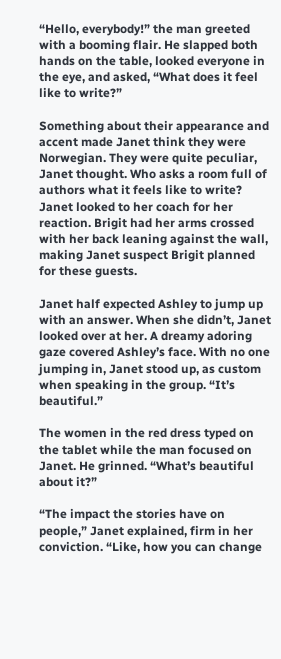“Hello, everybody!” the man greeted with a booming flair. He slapped both hands on the table, looked everyone in the eye, and asked, “What does it feel like to write?”

Something about their appearance and accent made Janet think they were Norwegian. They were quite peculiar, Janet thought. Who asks a room full of authors what it feels like to write? Janet looked to her coach for her reaction. Brigit had her arms crossed with her back leaning against the wall, making Janet suspect Brigit planned for these guests.

Janet half expected Ashley to jump up with an answer. When she didn’t, Janet looked over at her. A dreamy adoring gaze covered Ashley’s face. With no one jumping in, Janet stood up, as custom when speaking in the group. “It’s beautiful.”

The women in the red dress typed on the tablet while the man focused on Janet. He grinned. “What’s beautiful about it?”

“The impact the stories have on people,” Janet explained, firm in her conviction. “Like, how you can change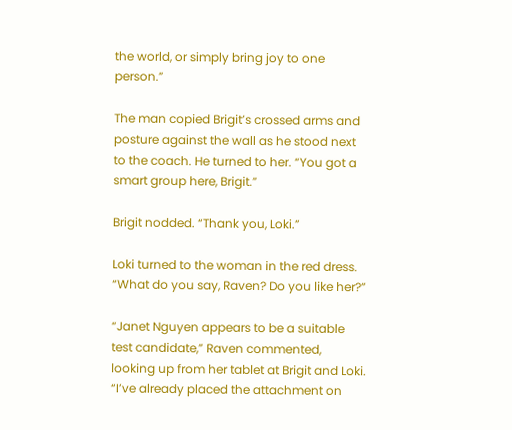the world, or simply bring joy to one person.”

The man copied Brigit’s crossed arms and posture against the wall as he stood next to the coach. He turned to her. “You got a smart group here, Brigit.”

Brigit nodded. “Thank you, Loki.”

Loki turned to the woman in the red dress. “What do you say, Raven? Do you like her?”

“Janet Nguyen appears to be a suitable test candidate,” Raven commented, looking up from her tablet at Brigit and Loki. “I’ve already placed the attachment on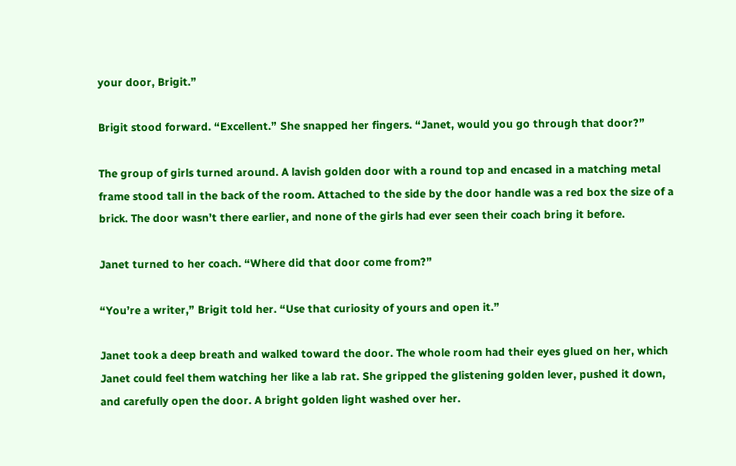your door, Brigit.”

Brigit stood forward. “Excellent.” She snapped her fingers. “Janet, would you go through that door?”

The group of girls turned around. A lavish golden door with a round top and encased in a matching metal frame stood tall in the back of the room. Attached to the side by the door handle was a red box the size of a brick. The door wasn’t there earlier, and none of the girls had ever seen their coach bring it before.

Janet turned to her coach. “Where did that door come from?”

“You’re a writer,” Brigit told her. “Use that curiosity of yours and open it.”

Janet took a deep breath and walked toward the door. The whole room had their eyes glued on her, which Janet could feel them watching her like a lab rat. She gripped the glistening golden lever, pushed it down, and carefully open the door. A bright golden light washed over her.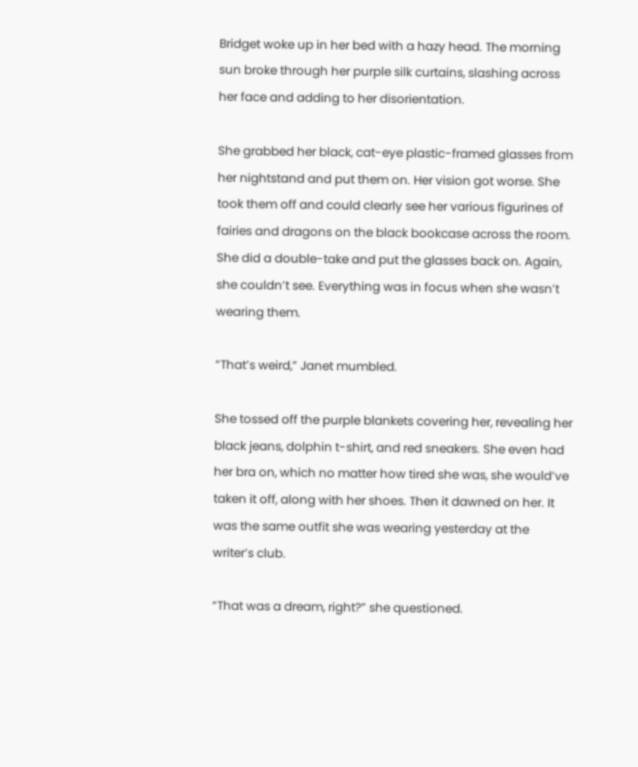Bridget woke up in her bed with a hazy head. The morning sun broke through her purple silk curtains, slashing across her face and adding to her disorientation.

She grabbed her black, cat-eye plastic-framed glasses from her nightstand and put them on. Her vision got worse. She took them off and could clearly see her various figurines of fairies and dragons on the black bookcase across the room. She did a double-take and put the glasses back on. Again, she couldn’t see. Everything was in focus when she wasn’t wearing them.

“That’s weird,” Janet mumbled.

She tossed off the purple blankets covering her, revealing her black jeans, dolphin t-shirt, and red sneakers. She even had her bra on, which no matter how tired she was, she would’ve taken it off, along with her shoes. Then it dawned on her. It was the same outfit she was wearing yesterday at the writer’s club.

“That was a dream, right?” she questioned.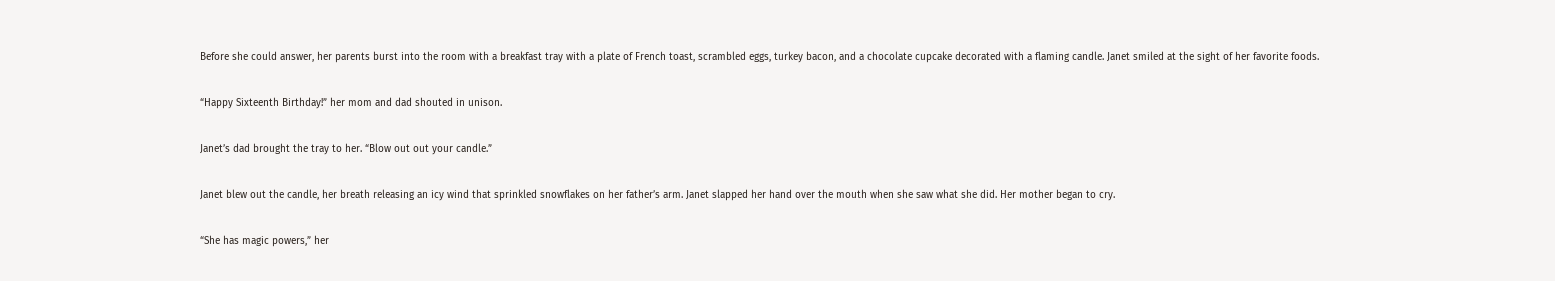Before she could answer, her parents burst into the room with a breakfast tray with a plate of French toast, scrambled eggs, turkey bacon, and a chocolate cupcake decorated with a flaming candle. Janet smiled at the sight of her favorite foods.

“Happy Sixteenth Birthday!” her mom and dad shouted in unison.

Janet’s dad brought the tray to her. “Blow out out your candle.”

Janet blew out the candle, her breath releasing an icy wind that sprinkled snowflakes on her father’s arm. Janet slapped her hand over the mouth when she saw what she did. Her mother began to cry.

“She has magic powers,” her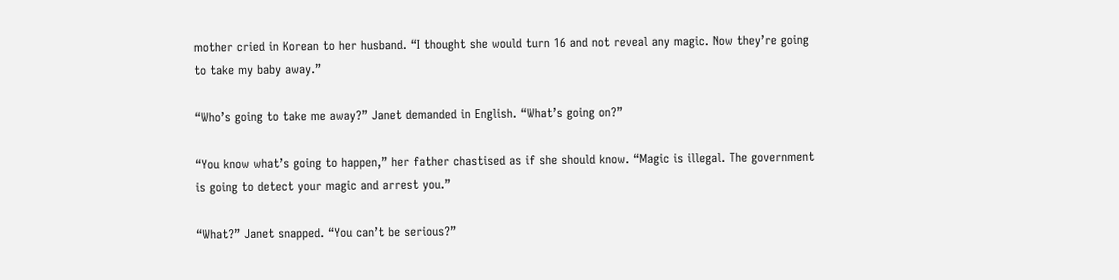mother cried in Korean to her husband. “I thought she would turn 16 and not reveal any magic. Now they’re going to take my baby away.”

“Who’s going to take me away?” Janet demanded in English. “What’s going on?”

“You know what’s going to happen,” her father chastised as if she should know. “Magic is illegal. The government is going to detect your magic and arrest you.”

“What?” Janet snapped. “You can’t be serious?”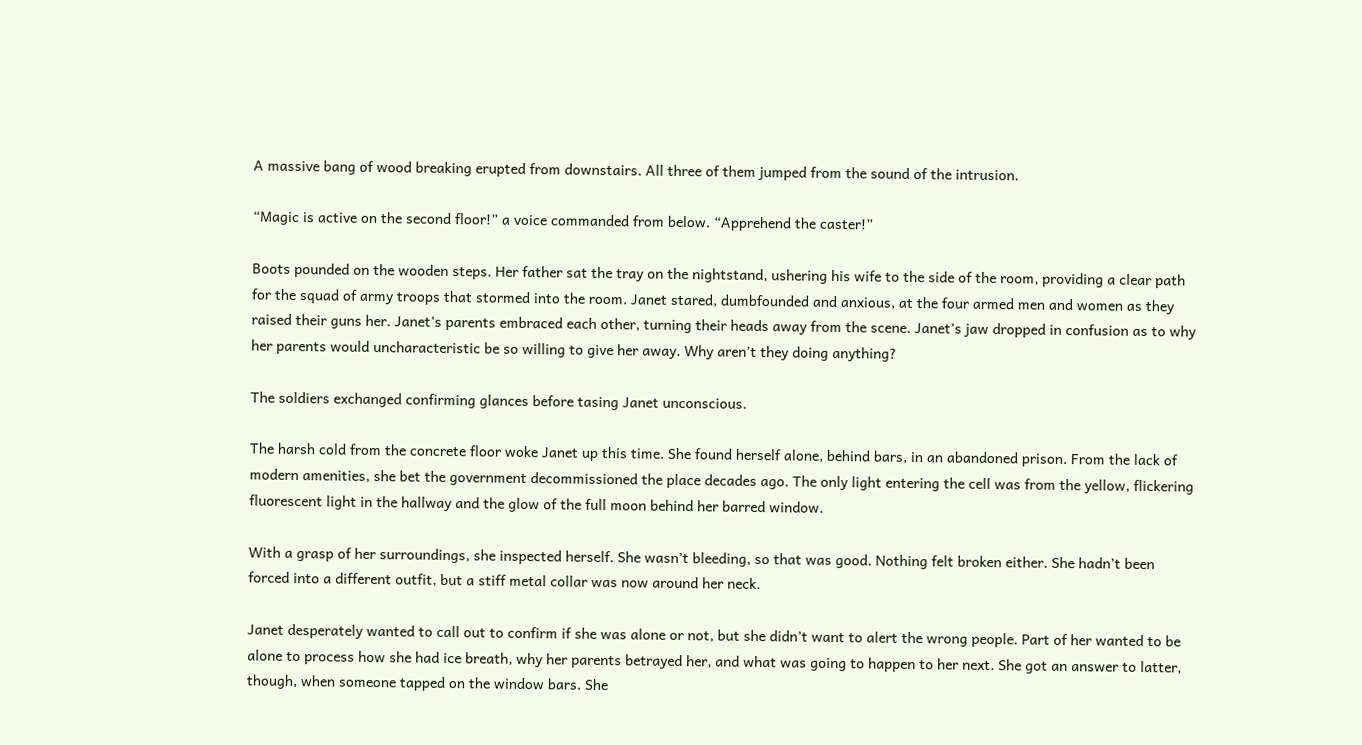A massive bang of wood breaking erupted from downstairs. All three of them jumped from the sound of the intrusion.

“Magic is active on the second floor!” a voice commanded from below. “Apprehend the caster!”

Boots pounded on the wooden steps. Her father sat the tray on the nightstand, ushering his wife to the side of the room, providing a clear path for the squad of army troops that stormed into the room. Janet stared, dumbfounded and anxious, at the four armed men and women as they raised their guns her. Janet’s parents embraced each other, turning their heads away from the scene. Janet’s jaw dropped in confusion as to why her parents would uncharacteristic be so willing to give her away. Why aren’t they doing anything?

The soldiers exchanged confirming glances before tasing Janet unconscious.

The harsh cold from the concrete floor woke Janet up this time. She found herself alone, behind bars, in an abandoned prison. From the lack of modern amenities, she bet the government decommissioned the place decades ago. The only light entering the cell was from the yellow, flickering fluorescent light in the hallway and the glow of the full moon behind her barred window.

With a grasp of her surroundings, she inspected herself. She wasn’t bleeding, so that was good. Nothing felt broken either. She hadn’t been forced into a different outfit, but a stiff metal collar was now around her neck.

Janet desperately wanted to call out to confirm if she was alone or not, but she didn’t want to alert the wrong people. Part of her wanted to be alone to process how she had ice breath, why her parents betrayed her, and what was going to happen to her next. She got an answer to latter, though, when someone tapped on the window bars. She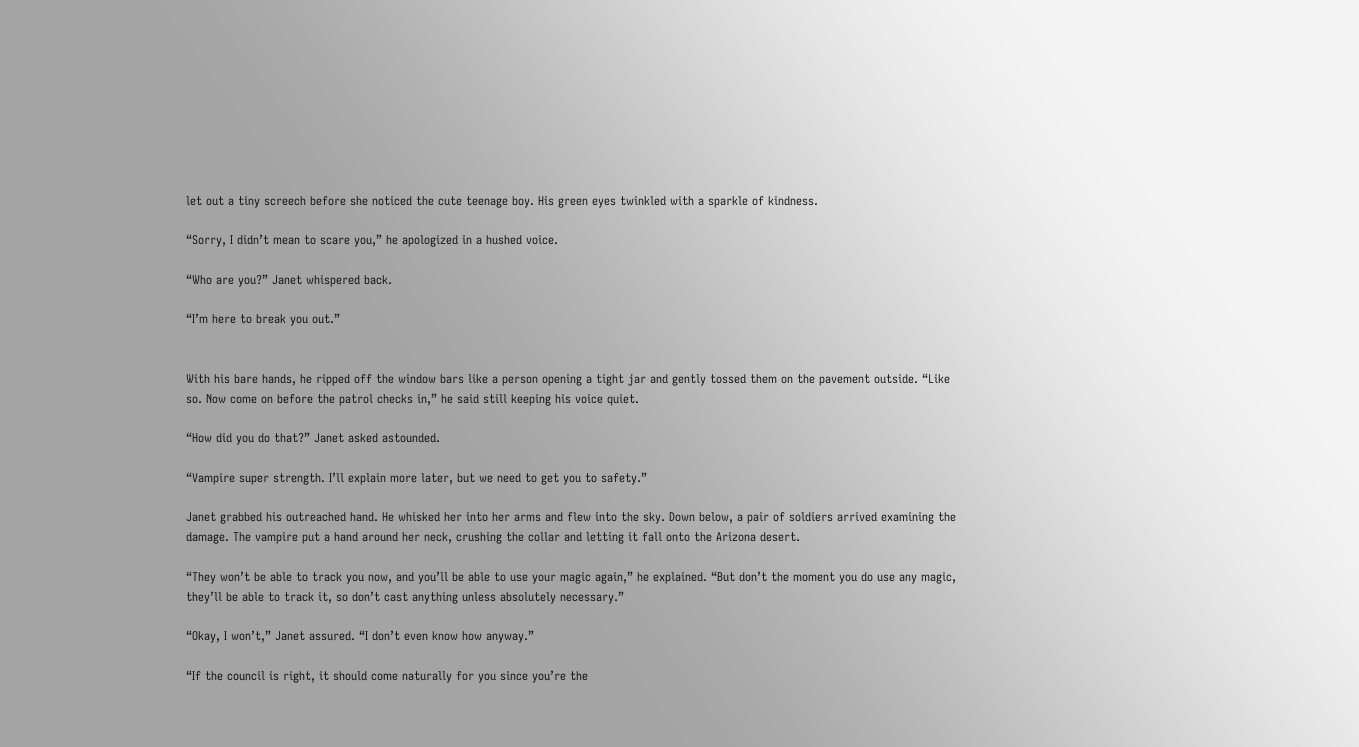let out a tiny screech before she noticed the cute teenage boy. His green eyes twinkled with a sparkle of kindness.

“Sorry, I didn’t mean to scare you,” he apologized in a hushed voice.

“Who are you?” Janet whispered back.

“I’m here to break you out.”


With his bare hands, he ripped off the window bars like a person opening a tight jar and gently tossed them on the pavement outside. “Like so. Now come on before the patrol checks in,” he said still keeping his voice quiet.

“How did you do that?” Janet asked astounded.

“Vampire super strength. I’ll explain more later, but we need to get you to safety.”

Janet grabbed his outreached hand. He whisked her into her arms and flew into the sky. Down below, a pair of soldiers arrived examining the damage. The vampire put a hand around her neck, crushing the collar and letting it fall onto the Arizona desert.

“They won’t be able to track you now, and you’ll be able to use your magic again,” he explained. “But don’t the moment you do use any magic, they’ll be able to track it, so don’t cast anything unless absolutely necessary.”

“Okay, I won’t,” Janet assured. “I don’t even know how anyway.”

“If the council is right, it should come naturally for you since you’re the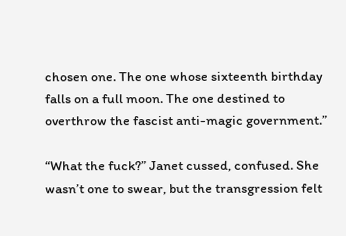chosen one. The one whose sixteenth birthday falls on a full moon. The one destined to overthrow the fascist anti-magic government.”

“What the fuck?” Janet cussed, confused. She wasn’t one to swear, but the transgression felt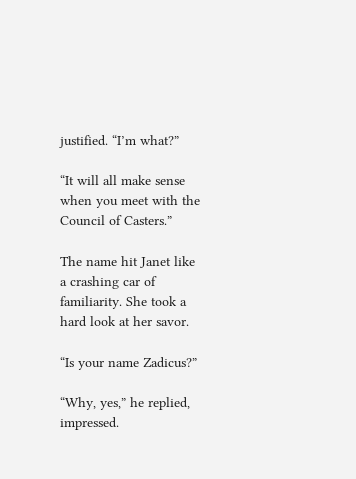justified. “I’m what?”

“It will all make sense when you meet with the Council of Casters.”

The name hit Janet like a crashing car of familiarity. She took a hard look at her savor.

“Is your name Zadicus?”

“Why, yes,” he replied, impressed.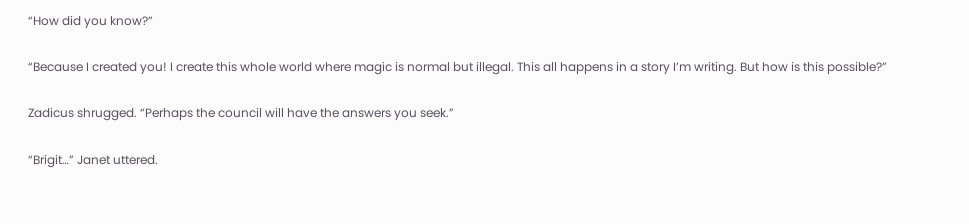“How did you know?”

“Because I created you! I create this whole world where magic is normal but illegal. This all happens in a story I’m writing. But how is this possible?”

Zadicus shrugged. “Perhaps the council will have the answers you seek.”

“Brigit…” Janet uttered.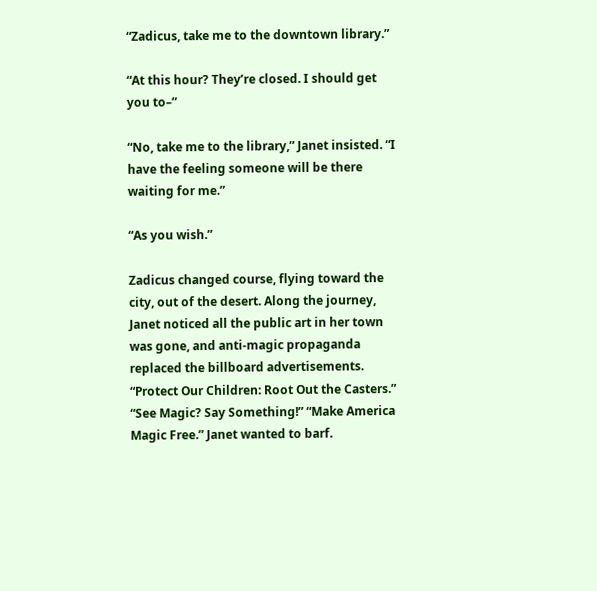“Zadicus, take me to the downtown library.”

“At this hour? They’re closed. I should get you to–”

“No, take me to the library,” Janet insisted. “I have the feeling someone will be there waiting for me.”

“As you wish.”

Zadicus changed course, flying toward the city, out of the desert. Along the journey, Janet noticed all the public art in her town was gone, and anti-magic propaganda replaced the billboard advertisements. “Protect Our Children: Root Out the Casters.” “See Magic? Say Something!” “Make America Magic Free.” Janet wanted to barf.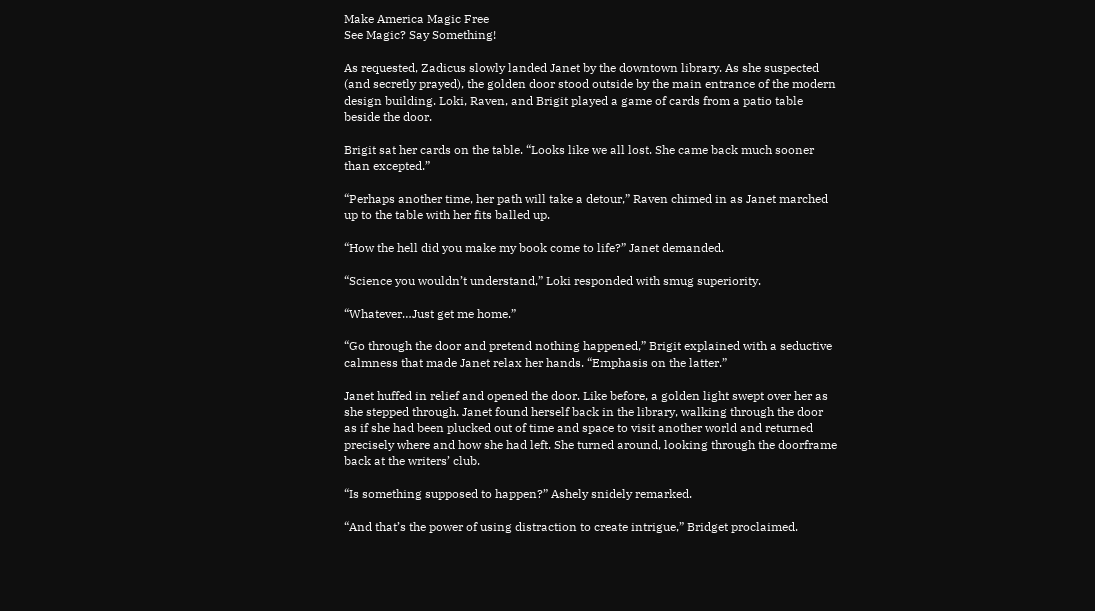Make America Magic Free
See Magic? Say Something!

As requested, Zadicus slowly landed Janet by the downtown library. As she suspected (and secretly prayed), the golden door stood outside by the main entrance of the modern design building. Loki, Raven, and Brigit played a game of cards from a patio table beside the door.

Brigit sat her cards on the table. “Looks like we all lost. She came back much sooner than excepted.”

“Perhaps another time, her path will take a detour,” Raven chimed in as Janet marched up to the table with her fits balled up.

“How the hell did you make my book come to life?” Janet demanded.

“Science you wouldn’t understand,” Loki responded with smug superiority.

“Whatever…Just get me home.”

“Go through the door and pretend nothing happened,” Brigit explained with a seductive calmness that made Janet relax her hands. “Emphasis on the latter.”

Janet huffed in relief and opened the door. Like before, a golden light swept over her as she stepped through. Janet found herself back in the library, walking through the door as if she had been plucked out of time and space to visit another world and returned precisely where and how she had left. She turned around, looking through the doorframe back at the writers’ club.

“Is something supposed to happen?” Ashely snidely remarked.

“And that’s the power of using distraction to create intrigue,” Bridget proclaimed.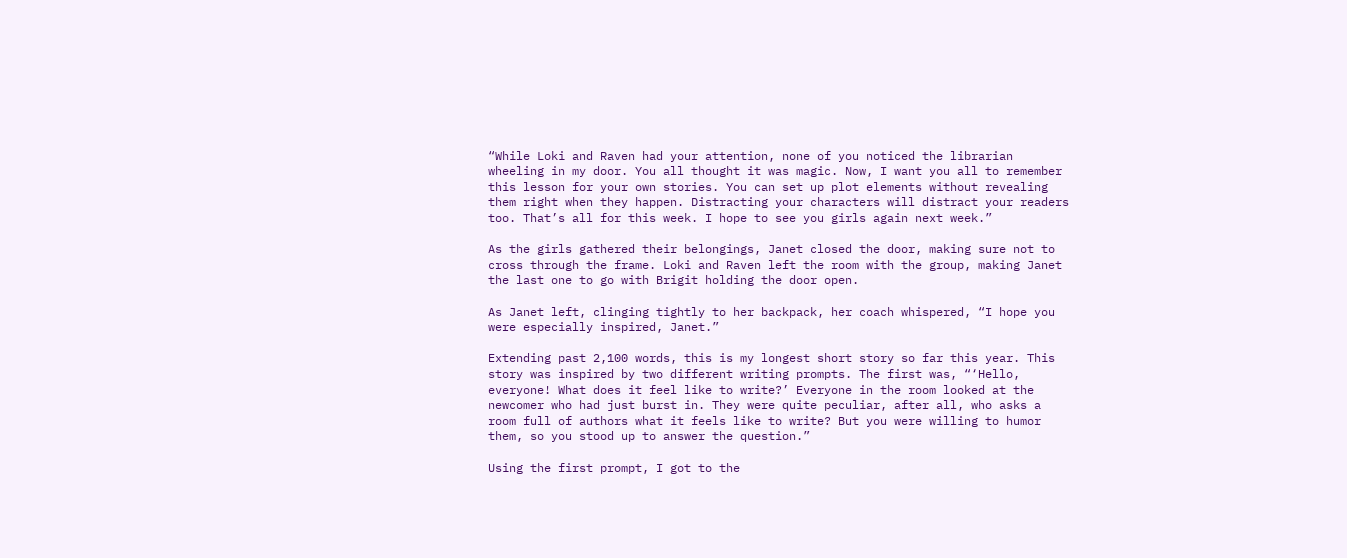“While Loki and Raven had your attention, none of you noticed the librarian wheeling in my door. You all thought it was magic. Now, I want you all to remember this lesson for your own stories. You can set up plot elements without revealing them right when they happen. Distracting your characters will distract your readers too. That’s all for this week. I hope to see you girls again next week.”

As the girls gathered their belongings, Janet closed the door, making sure not to cross through the frame. Loki and Raven left the room with the group, making Janet the last one to go with Brigit holding the door open.

As Janet left, clinging tightly to her backpack, her coach whispered, “I hope you were especially inspired, Janet.”

Extending past 2,100 words, this is my longest short story so far this year. This story was inspired by two different writing prompts. The first was, “‘Hello, everyone! What does it feel like to write?’ Everyone in the room looked at the newcomer who had just burst in. They were quite peculiar, after all, who asks a room full of authors what it feels like to write? But you were willing to humor them, so you stood up to answer the question.”

Using the first prompt, I got to the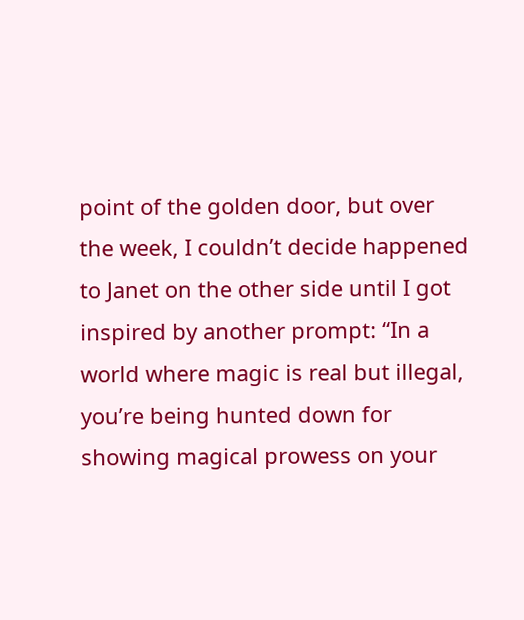point of the golden door, but over the week, I couldn’t decide happened to Janet on the other side until I got inspired by another prompt: “In a world where magic is real but illegal, you’re being hunted down for showing magical prowess on your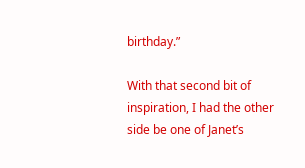birthday.”

With that second bit of inspiration, I had the other side be one of Janet’s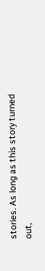stories. As long as this story turned out,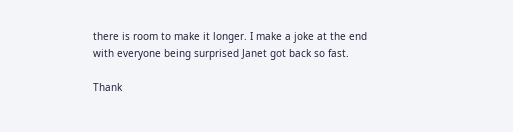there is room to make it longer. I make a joke at the end with everyone being surprised Janet got back so fast.

Thank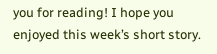you for reading! I hope you enjoyed this week’s short story.